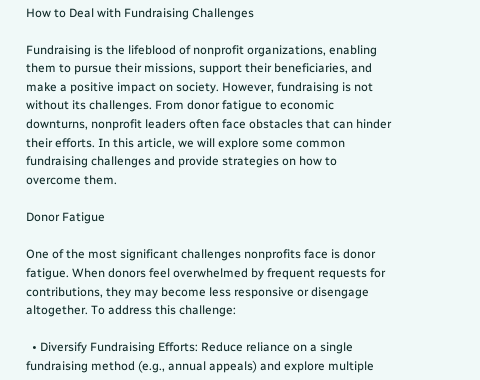How to Deal with Fundraising Challenges

Fundraising is the lifeblood of nonprofit organizations, enabling them to pursue their missions, support their beneficiaries, and make a positive impact on society. However, fundraising is not without its challenges. From donor fatigue to economic downturns, nonprofit leaders often face obstacles that can hinder their efforts. In this article, we will explore some common fundraising challenges and provide strategies on how to overcome them.

Donor Fatigue

One of the most significant challenges nonprofits face is donor fatigue. When donors feel overwhelmed by frequent requests for contributions, they may become less responsive or disengage altogether. To address this challenge:

  • Diversify Fundraising Efforts: Reduce reliance on a single fundraising method (e.g., annual appeals) and explore multiple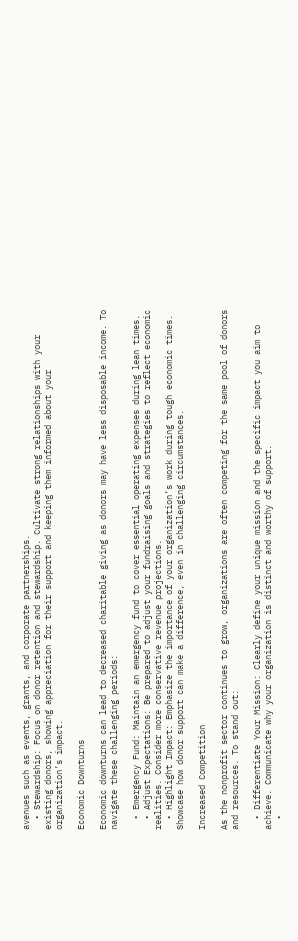avenues such as events, grants, and corporate partnerships.
  • Stewardship: Focus on donor retention and stewardship. Cultivate strong relationships with your existing donors, showing appreciation for their support and keeping them informed about your organization’s impact.

Economic Downturns

Economic downturns can lead to decreased charitable giving as donors may have less disposable income. To navigate these challenging periods:

  • Emergency Fund: Maintain an emergency fund to cover essential operating expenses during lean times.
  • Adjust Expectations: Be prepared to adjust your fundraising goals and strategies to reflect economic realities. Consider more conservative revenue projections.
  • Highlight Impact: Emphasize the importance of your organization’s work during tough economic times. Showcase how donor support can make a difference, even in challenging circumstances.

Increased Competition

As the nonprofit sector continues to grow, organizations are often competing for the same pool of donors and resources. To stand out:

  • Differentiate Your Mission: Clearly define your unique mission and the specific impact you aim to achieve. Communicate why your organization is distinct and worthy of support.
  •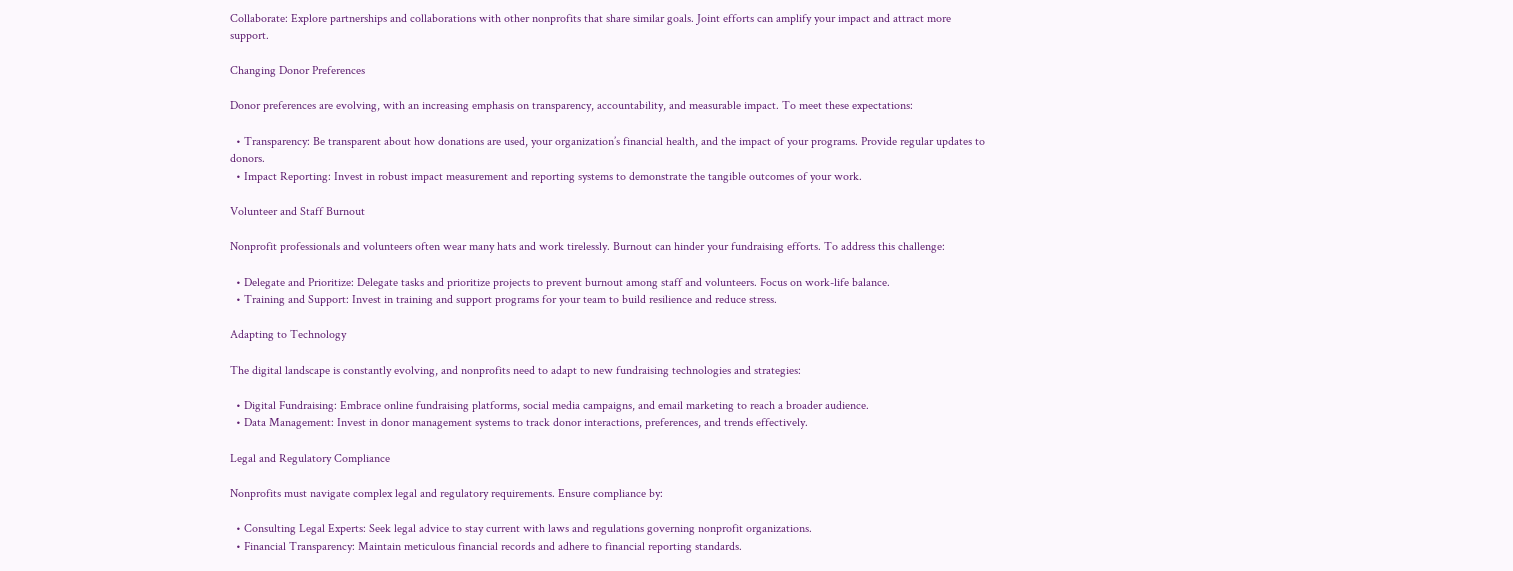Collaborate: Explore partnerships and collaborations with other nonprofits that share similar goals. Joint efforts can amplify your impact and attract more support.

Changing Donor Preferences

Donor preferences are evolving, with an increasing emphasis on transparency, accountability, and measurable impact. To meet these expectations:

  • Transparency: Be transparent about how donations are used, your organization’s financial health, and the impact of your programs. Provide regular updates to donors.
  • Impact Reporting: Invest in robust impact measurement and reporting systems to demonstrate the tangible outcomes of your work.

Volunteer and Staff Burnout

Nonprofit professionals and volunteers often wear many hats and work tirelessly. Burnout can hinder your fundraising efforts. To address this challenge:

  • Delegate and Prioritize: Delegate tasks and prioritize projects to prevent burnout among staff and volunteers. Focus on work-life balance.
  • Training and Support: Invest in training and support programs for your team to build resilience and reduce stress.

Adapting to Technology

The digital landscape is constantly evolving, and nonprofits need to adapt to new fundraising technologies and strategies:

  • Digital Fundraising: Embrace online fundraising platforms, social media campaigns, and email marketing to reach a broader audience.
  • Data Management: Invest in donor management systems to track donor interactions, preferences, and trends effectively.

Legal and Regulatory Compliance

Nonprofits must navigate complex legal and regulatory requirements. Ensure compliance by:

  • Consulting Legal Experts: Seek legal advice to stay current with laws and regulations governing nonprofit organizations.
  • Financial Transparency: Maintain meticulous financial records and adhere to financial reporting standards.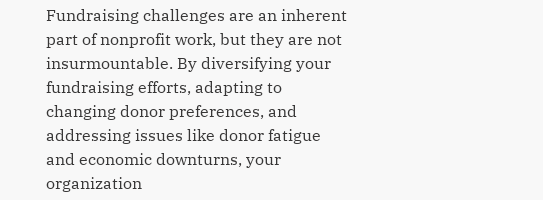Fundraising challenges are an inherent part of nonprofit work, but they are not insurmountable. By diversifying your fundraising efforts, adapting to changing donor preferences, and addressing issues like donor fatigue and economic downturns, your organization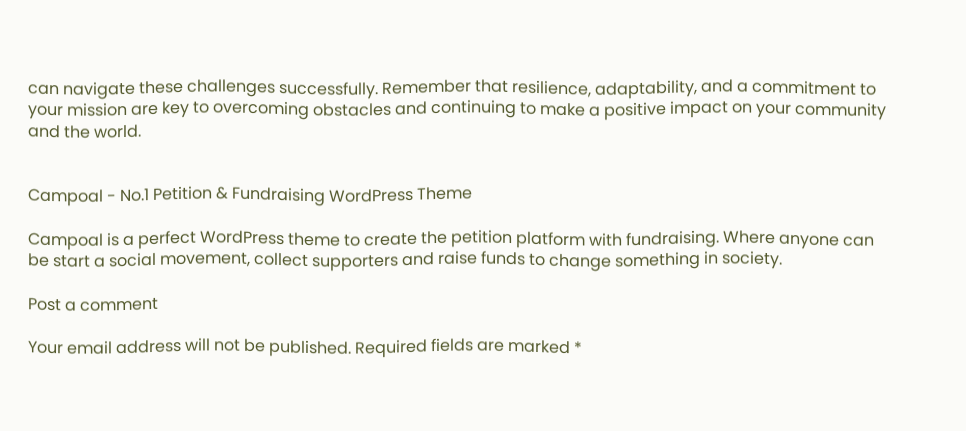can navigate these challenges successfully. Remember that resilience, adaptability, and a commitment to your mission are key to overcoming obstacles and continuing to make a positive impact on your community and the world.


Campoal - No.1 Petition & Fundraising WordPress Theme

Campoal is a perfect WordPress theme to create the petition platform with fundraising. Where anyone can be start a social movement, collect supporters and raise funds to change something in society.

Post a comment

Your email address will not be published. Required fields are marked *